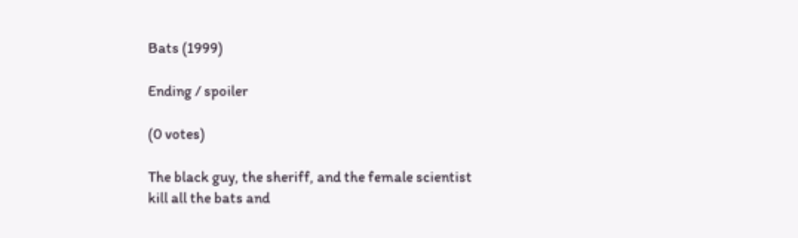Bats (1999)

Ending / spoiler

(0 votes)

The black guy, the sheriff, and the female scientist kill all the bats and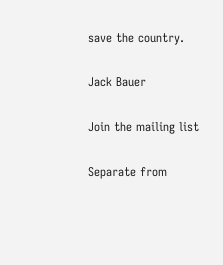save the country.

Jack Bauer

Join the mailing list

Separate from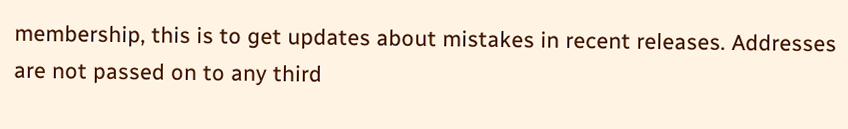membership, this is to get updates about mistakes in recent releases. Addresses are not passed on to any third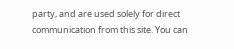party, and are used solely for direct communication from this site. You can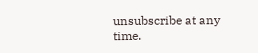unsubscribe at any time.